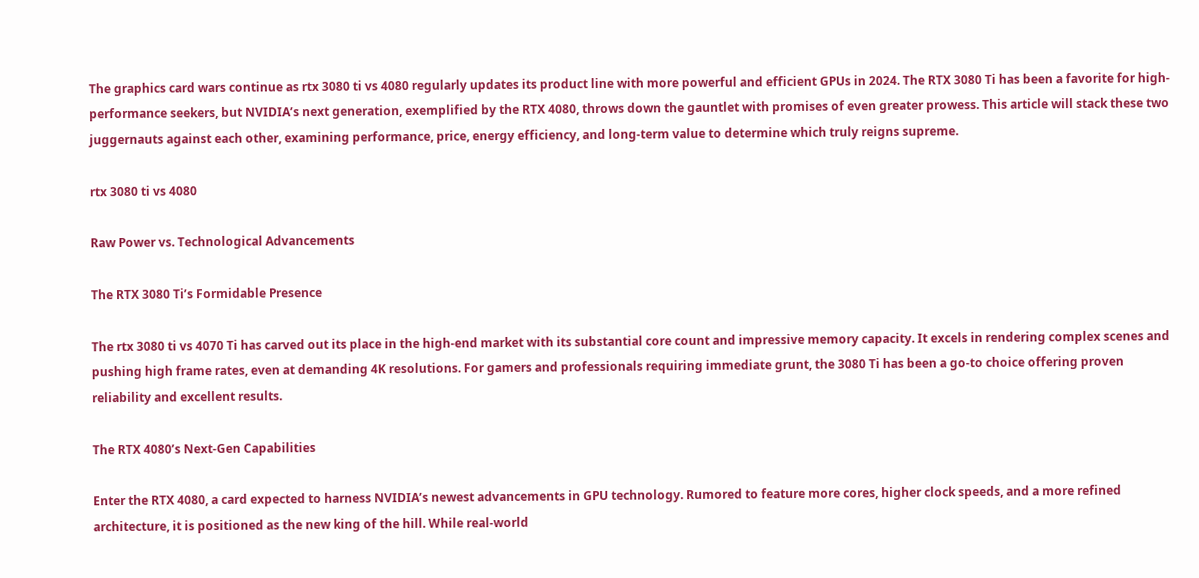The graphics card wars continue as rtx 3080 ti vs 4080 regularly updates its product line with more powerful and efficient GPUs in 2024. The RTX 3080 Ti has been a favorite for high-performance seekers, but NVIDIA’s next generation, exemplified by the RTX 4080, throws down the gauntlet with promises of even greater prowess. This article will stack these two juggernauts against each other, examining performance, price, energy efficiency, and long-term value to determine which truly reigns supreme.

rtx 3080 ti vs 4080

Raw Power vs. Technological Advancements

The RTX 3080 Ti’s Formidable Presence

The rtx 3080 ti vs 4070 Ti has carved out its place in the high-end market with its substantial core count and impressive memory capacity. It excels in rendering complex scenes and pushing high frame rates, even at demanding 4K resolutions. For gamers and professionals requiring immediate grunt, the 3080 Ti has been a go-to choice offering proven reliability and excellent results.

The RTX 4080’s Next-Gen Capabilities

Enter the RTX 4080, a card expected to harness NVIDIA’s newest advancements in GPU technology. Rumored to feature more cores, higher clock speeds, and a more refined architecture, it is positioned as the new king of the hill. While real-world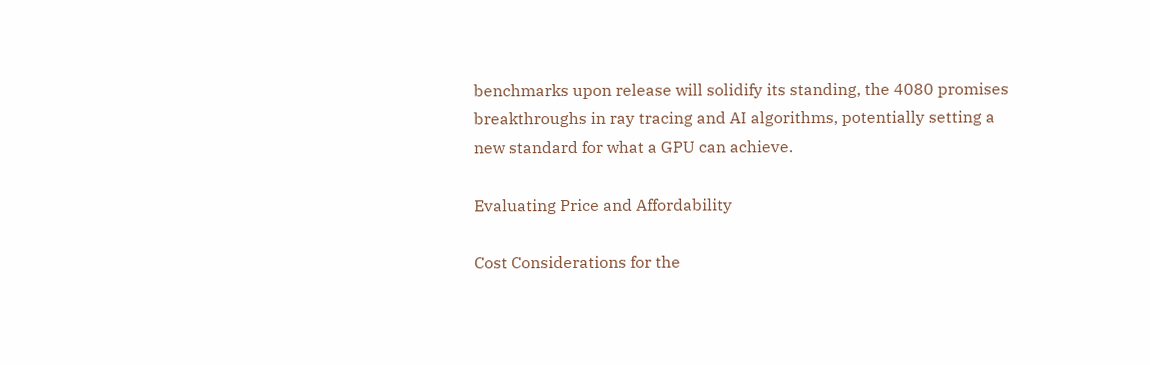benchmarks upon release will solidify its standing, the 4080 promises breakthroughs in ray tracing and AI algorithms, potentially setting a new standard for what a GPU can achieve.

Evaluating Price and Affordability

Cost Considerations for the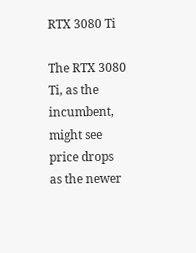RTX 3080 Ti

The RTX 3080 Ti, as the incumbent, might see price drops as the newer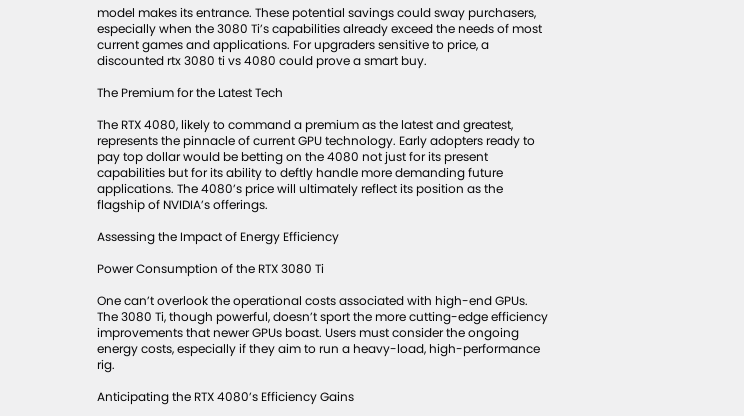model makes its entrance. These potential savings could sway purchasers, especially when the 3080 Ti’s capabilities already exceed the needs of most current games and applications. For upgraders sensitive to price, a discounted rtx 3080 ti vs 4080 could prove a smart buy.

The Premium for the Latest Tech

The RTX 4080, likely to command a premium as the latest and greatest, represents the pinnacle of current GPU technology. Early adopters ready to pay top dollar would be betting on the 4080 not just for its present capabilities but for its ability to deftly handle more demanding future applications. The 4080’s price will ultimately reflect its position as the flagship of NVIDIA’s offerings.

Assessing the Impact of Energy Efficiency

Power Consumption of the RTX 3080 Ti

One can’t overlook the operational costs associated with high-end GPUs. The 3080 Ti, though powerful, doesn’t sport the more cutting-edge efficiency improvements that newer GPUs boast. Users must consider the ongoing energy costs, especially if they aim to run a heavy-load, high-performance rig.

Anticipating the RTX 4080’s Efficiency Gains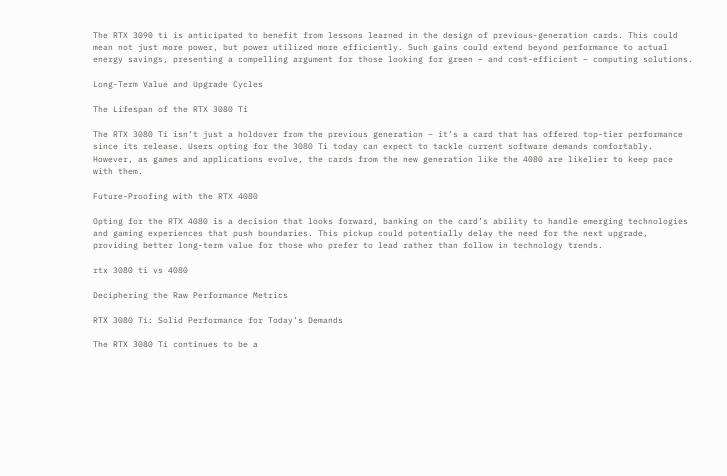The RTX 3090 ti is anticipated to benefit from lessons learned in the design of previous-generation cards. This could mean not just more power, but power utilized more efficiently. Such gains could extend beyond performance to actual energy savings, presenting a compelling argument for those looking for green – and cost-efficient – computing solutions.

Long-Term Value and Upgrade Cycles

The Lifespan of the RTX 3080 Ti

The RTX 3080 Ti isn’t just a holdover from the previous generation – it’s a card that has offered top-tier performance since its release. Users opting for the 3080 Ti today can expect to tackle current software demands comfortably. However, as games and applications evolve, the cards from the new generation like the 4080 are likelier to keep pace with them.

Future-Proofing with the RTX 4080

Opting for the RTX 4080 is a decision that looks forward, banking on the card’s ability to handle emerging technologies and gaming experiences that push boundaries. This pickup could potentially delay the need for the next upgrade, providing better long-term value for those who prefer to lead rather than follow in technology trends.

rtx 3080 ti vs 4080

Deciphering the Raw Performance Metrics

RTX 3080 Ti: Solid Performance for Today’s Demands

The RTX 3080 Ti continues to be a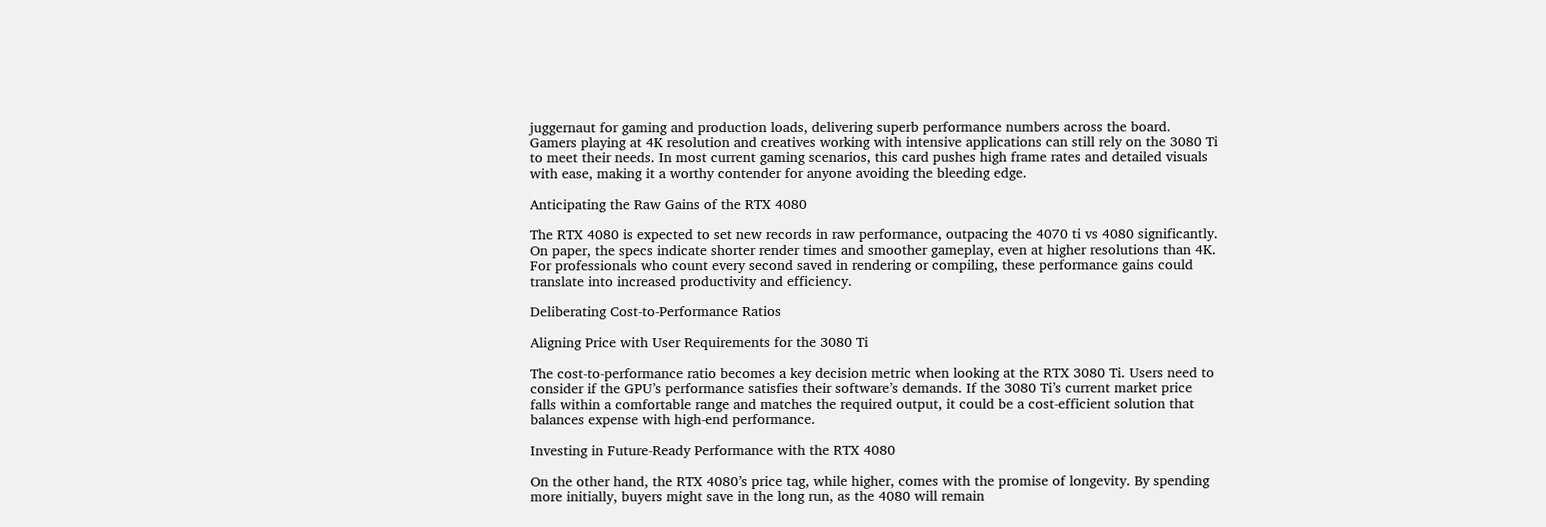juggernaut for gaming and production loads, delivering superb performance numbers across the board. Gamers playing at 4K resolution and creatives working with intensive applications can still rely on the 3080 Ti to meet their needs. In most current gaming scenarios, this card pushes high frame rates and detailed visuals with ease, making it a worthy contender for anyone avoiding the bleeding edge.

Anticipating the Raw Gains of the RTX 4080

The RTX 4080 is expected to set new records in raw performance, outpacing the 4070 ti vs 4080 significantly. On paper, the specs indicate shorter render times and smoother gameplay, even at higher resolutions than 4K. For professionals who count every second saved in rendering or compiling, these performance gains could translate into increased productivity and efficiency.

Deliberating Cost-to-Performance Ratios

Aligning Price with User Requirements for the 3080 Ti

The cost-to-performance ratio becomes a key decision metric when looking at the RTX 3080 Ti. Users need to consider if the GPU’s performance satisfies their software’s demands. If the 3080 Ti’s current market price falls within a comfortable range and matches the required output, it could be a cost-efficient solution that balances expense with high-end performance.

Investing in Future-Ready Performance with the RTX 4080

On the other hand, the RTX 4080’s price tag, while higher, comes with the promise of longevity. By spending more initially, buyers might save in the long run, as the 4080 will remain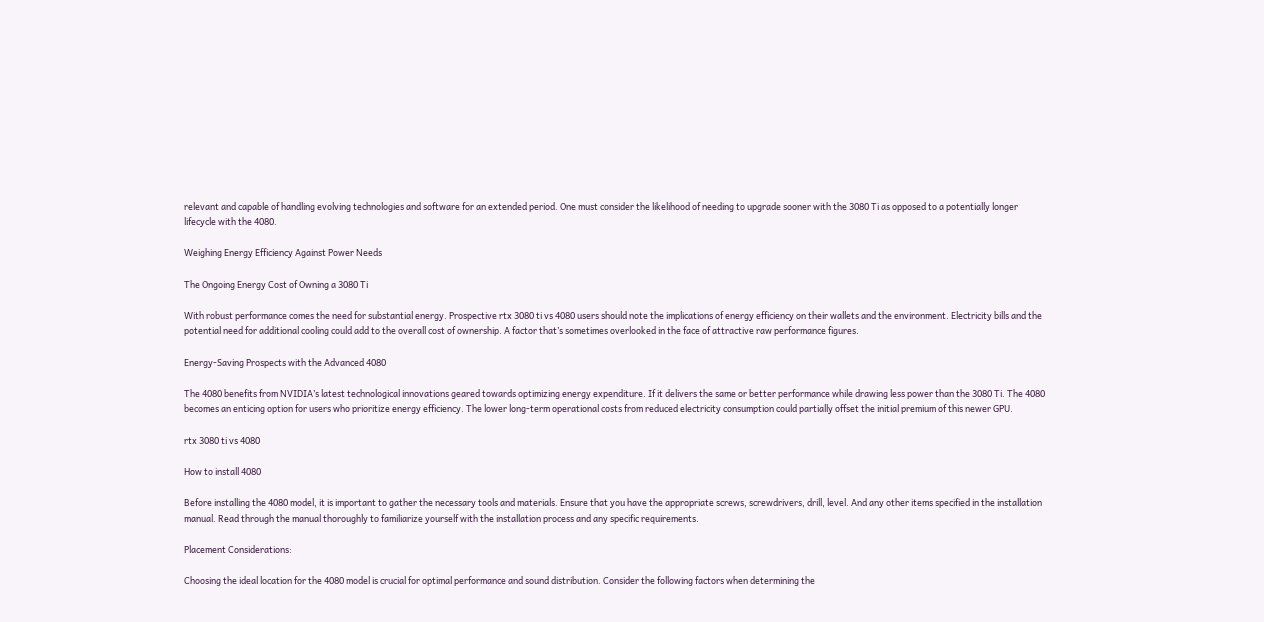relevant and capable of handling evolving technologies and software for an extended period. One must consider the likelihood of needing to upgrade sooner with the 3080 Ti as opposed to a potentially longer lifecycle with the 4080.

Weighing Energy Efficiency Against Power Needs

The Ongoing Energy Cost of Owning a 3080 Ti

With robust performance comes the need for substantial energy. Prospective rtx 3080 ti vs 4080 users should note the implications of energy efficiency on their wallets and the environment. Electricity bills and the potential need for additional cooling could add to the overall cost of ownership. A factor that’s sometimes overlooked in the face of attractive raw performance figures.

Energy-Saving Prospects with the Advanced 4080

The 4080 benefits from NVIDIA’s latest technological innovations geared towards optimizing energy expenditure. If it delivers the same or better performance while drawing less power than the 3080 Ti. The 4080 becomes an enticing option for users who prioritize energy efficiency. The lower long-term operational costs from reduced electricity consumption could partially offset the initial premium of this newer GPU.

rtx 3080 ti vs 4080

How to install 4080

Before installing the 4080 model, it is important to gather the necessary tools and materials. Ensure that you have the appropriate screws, screwdrivers, drill, level. And any other items specified in the installation manual. Read through the manual thoroughly to familiarize yourself with the installation process and any specific requirements.

Placement Considerations:

Choosing the ideal location for the 4080 model is crucial for optimal performance and sound distribution. Consider the following factors when determining the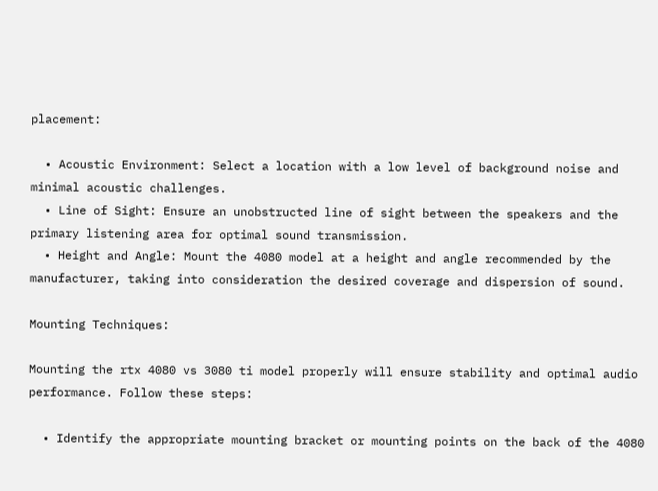placement:

  • Acoustic Environment: Select a location with a low level of background noise and minimal acoustic challenges.
  • Line of Sight: Ensure an unobstructed line of sight between the speakers and the primary listening area for optimal sound transmission.
  • Height and Angle: Mount the 4080 model at a height and angle recommended by the manufacturer, taking into consideration the desired coverage and dispersion of sound.

Mounting Techniques:

Mounting the rtx 4080 vs 3080 ti model properly will ensure stability and optimal audio performance. Follow these steps:

  • Identify the appropriate mounting bracket or mounting points on the back of the 4080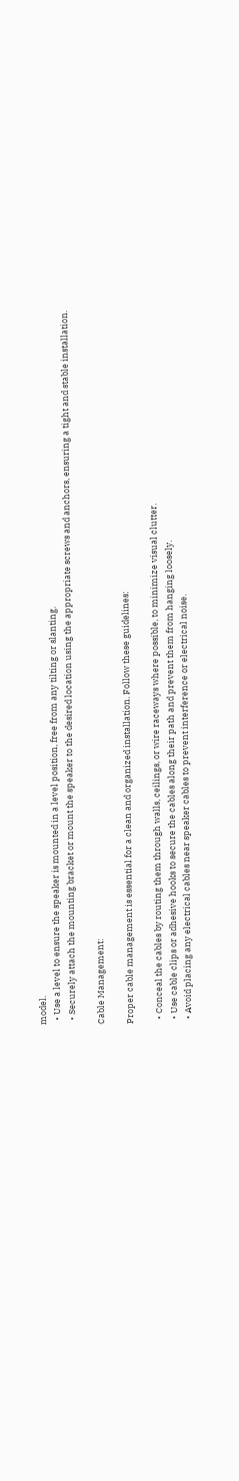model.
  • Use a level to ensure the speaker is mounted in a level position, free from any tilting or slanting.
  • Securely attach the mounting bracket or mount the speaker to the desired location using the appropriate screws and anchors, ensuring a tight and stable installation.

Cable Management:

Proper cable management is essential for a clean and organized installation. Follow these guidelines:

  • Conceal the cables by routing them through walls, ceilings, or wire raceways where possible, to minimize visual clutter.
  • Use cable clips or adhesive hooks to secure the cables along their path and prevent them from hanging loosely.
  • Avoid placing any electrical cables near speaker cables to prevent interference or electrical noise.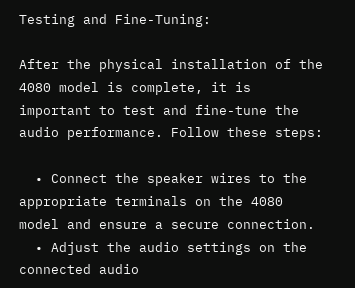Testing and Fine-Tuning:

After the physical installation of the 4080 model is complete, it is important to test and fine-tune the audio performance. Follow these steps:

  • Connect the speaker wires to the appropriate terminals on the 4080 model and ensure a secure connection.
  • Adjust the audio settings on the connected audio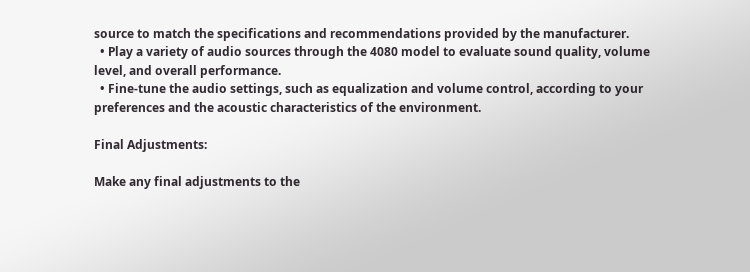source to match the specifications and recommendations provided by the manufacturer.
  • Play a variety of audio sources through the 4080 model to evaluate sound quality, volume level, and overall performance.
  • Fine-tune the audio settings, such as equalization and volume control, according to your preferences and the acoustic characteristics of the environment.

Final Adjustments:

Make any final adjustments to the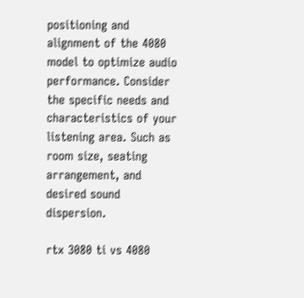positioning and alignment of the 4080 model to optimize audio performance. Consider the specific needs and characteristics of your listening area. Such as room size, seating arrangement, and desired sound dispersion.

rtx 3080 ti vs 4080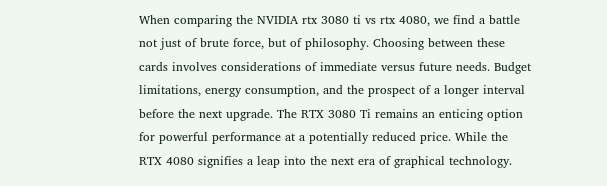When comparing the NVIDIA rtx 3080 ti vs rtx 4080, we find a battle not just of brute force, but of philosophy. Choosing between these cards involves considerations of immediate versus future needs. Budget limitations, energy consumption, and the prospect of a longer interval before the next upgrade. The RTX 3080 Ti remains an enticing option for powerful performance at a potentially reduced price. While the RTX 4080 signifies a leap into the next era of graphical technology.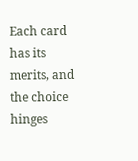Each card has its merits, and the choice hinges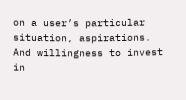on a user’s particular situation, aspirations. And willingness to invest in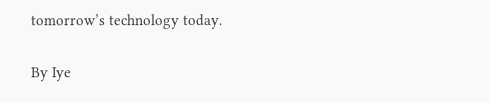tomorrow’s technology today.

By Iye